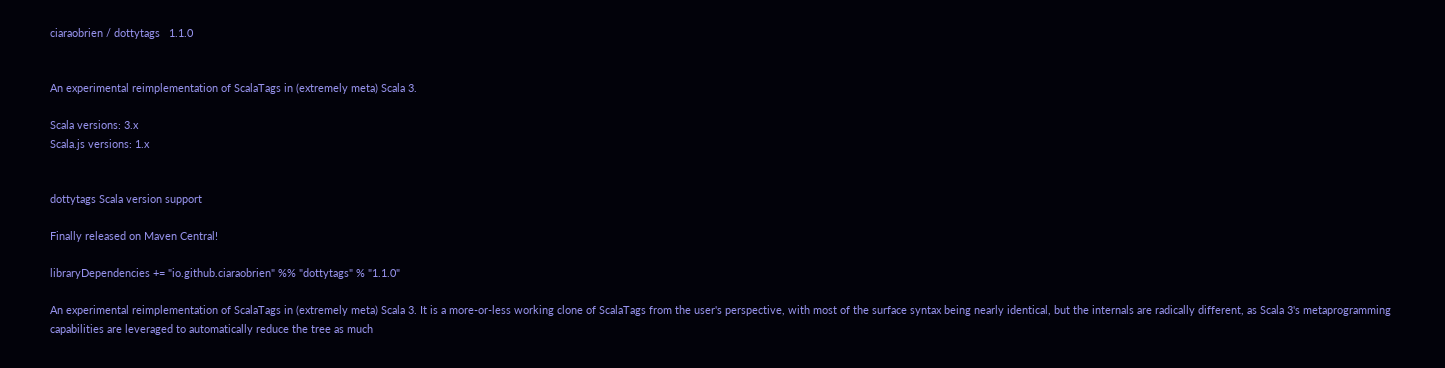ciaraobrien / dottytags   1.1.0


An experimental reimplementation of ScalaTags in (extremely meta) Scala 3.

Scala versions: 3.x
Scala.js versions: 1.x


dottytags Scala version support

Finally released on Maven Central!

libraryDependencies += "io.github.ciaraobrien" %% "dottytags" % "1.1.0"

An experimental reimplementation of ScalaTags in (extremely meta) Scala 3. It is a more-or-less working clone of ScalaTags from the user's perspective, with most of the surface syntax being nearly identical, but the internals are radically different, as Scala 3's metaprogramming capabilities are leveraged to automatically reduce the tree as much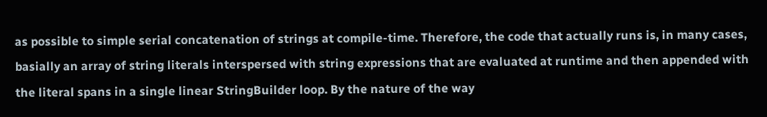as possible to simple serial concatenation of strings at compile-time. Therefore, the code that actually runs is, in many cases, basially an array of string literals interspersed with string expressions that are evaluated at runtime and then appended with the literal spans in a single linear StringBuilder loop. By the nature of the way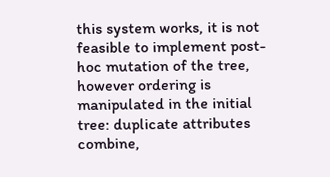this system works, it is not feasible to implement post-hoc mutation of the tree, however ordering is manipulated in the initial tree: duplicate attributes combine,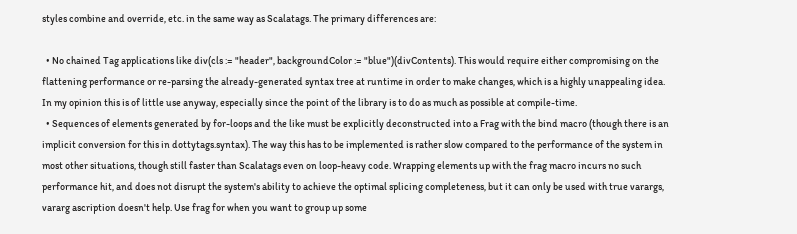styles combine and override, etc. in the same way as Scalatags. The primary differences are:

  • No chained Tag applications like div(cls := "header", backgroundColor := "blue")(divContents). This would require either compromising on the flattening performance or re-parsing the already-generated syntax tree at runtime in order to make changes, which is a highly unappealing idea. In my opinion this is of little use anyway, especially since the point of the library is to do as much as possible at compile-time.
  • Sequences of elements generated by for-loops and the like must be explicitly deconstructed into a Frag with the bind macro (though there is an implicit conversion for this in dottytags.syntax). The way this has to be implemented is rather slow compared to the performance of the system in most other situations, though still faster than Scalatags even on loop-heavy code. Wrapping elements up with the frag macro incurs no such performance hit, and does not disrupt the system's ability to achieve the optimal splicing completeness, but it can only be used with true varargs, vararg ascription doesn't help. Use frag for when you want to group up some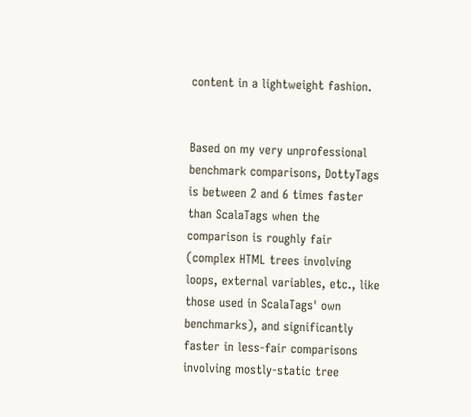content in a lightweight fashion.


Based on my very unprofessional benchmark comparisons, DottyTags is between 2 and 6 times faster than ScalaTags when the comparison is roughly fair (complex HTML trees involving loops, external variables, etc., like those used in ScalaTags' own benchmarks), and significantly faster in less-fair comparisons involving mostly-static tree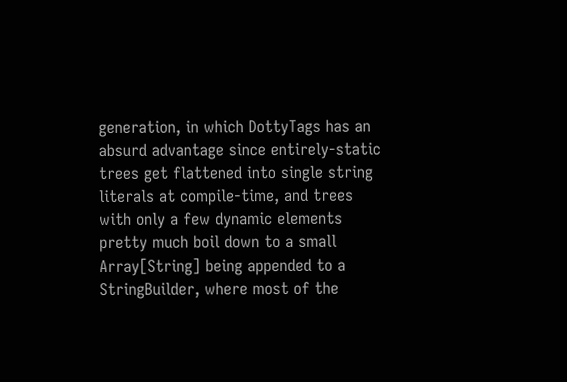generation, in which DottyTags has an absurd advantage since entirely-static trees get flattened into single string literals at compile-time, and trees with only a few dynamic elements pretty much boil down to a small Array[String] being appended to a StringBuilder, where most of the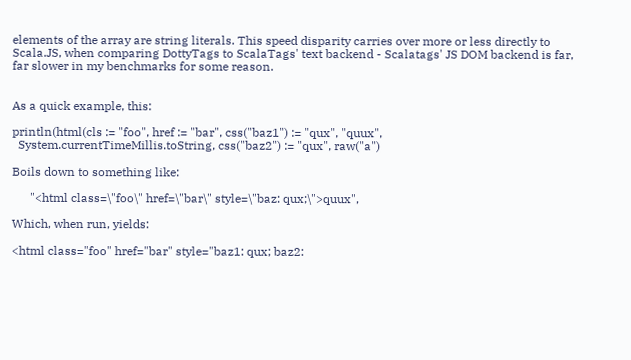elements of the array are string literals. This speed disparity carries over more or less directly to Scala.JS, when comparing DottyTags to ScalaTags' text backend - Scalatags' JS DOM backend is far, far slower in my benchmarks for some reason.


As a quick example, this:

println(html(cls := "foo", href := "bar", css("baz1") := "qux", "quux",
  System.currentTimeMillis.toString, css("baz2") := "qux", raw("a")

Boils down to something like:

      "<html class=\"foo\" href=\"bar\" style=\"baz: qux;\">quux",

Which, when run, yields:

<html class="foo" href="bar" style="baz1: qux; baz2: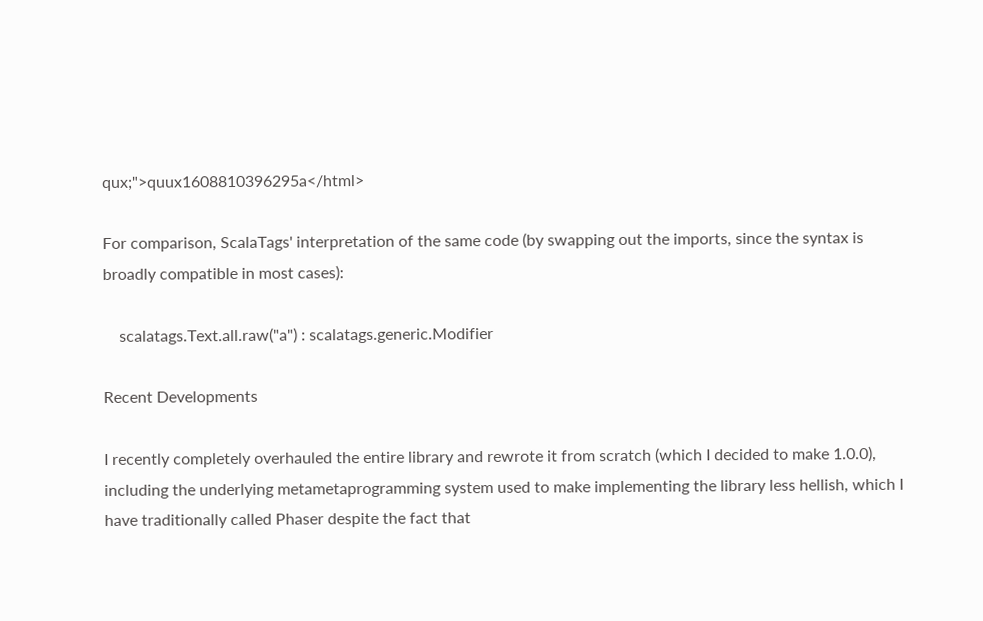qux;">quux1608810396295a</html>

For comparison, ScalaTags' interpretation of the same code (by swapping out the imports, since the syntax is broadly compatible in most cases):

    scalatags.Text.all.raw("a") : scalatags.generic.Modifier

Recent Developments

I recently completely overhauled the entire library and rewrote it from scratch (which I decided to make 1.0.0), including the underlying metametaprogramming system used to make implementing the library less hellish, which I have traditionally called Phaser despite the fact that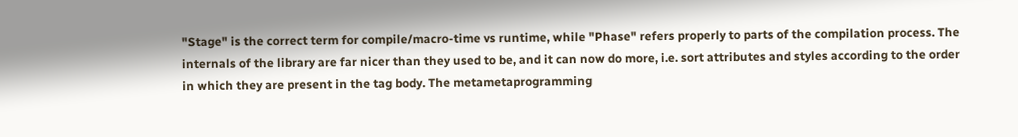"Stage" is the correct term for compile/macro-time vs runtime, while "Phase" refers properly to parts of the compilation process. The internals of the library are far nicer than they used to be, and it can now do more, i.e. sort attributes and styles according to the order in which they are present in the tag body. The metametaprogramming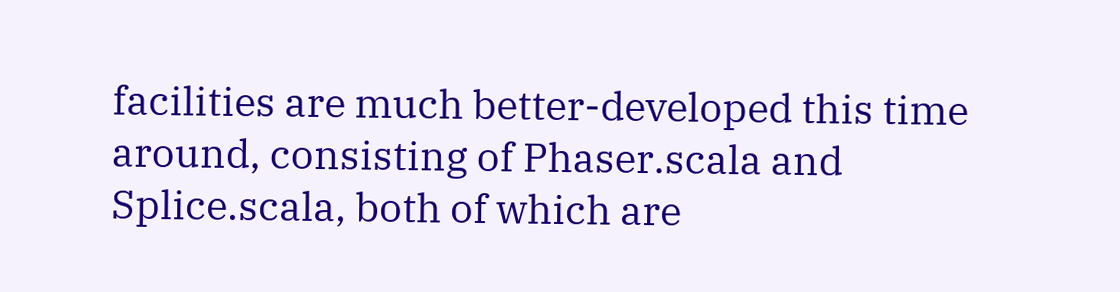facilities are much better-developed this time around, consisting of Phaser.scala and Splice.scala, both of which are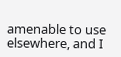amenable to use elsewhere, and I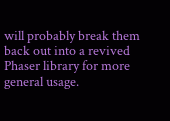will probably break them back out into a revived Phaser library for more general usage.